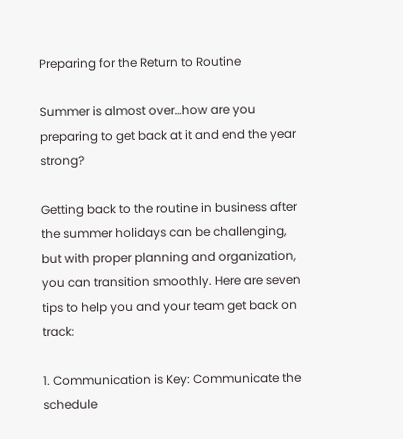Preparing for the Return to Routine

Summer is almost over…how are you preparing to get back at it and end the year strong?

Getting back to the routine in business after the summer holidays can be challenging, but with proper planning and organization, you can transition smoothly. Here are seven tips to help you and your team get back on track:

1. Communication is Key: Communicate the schedule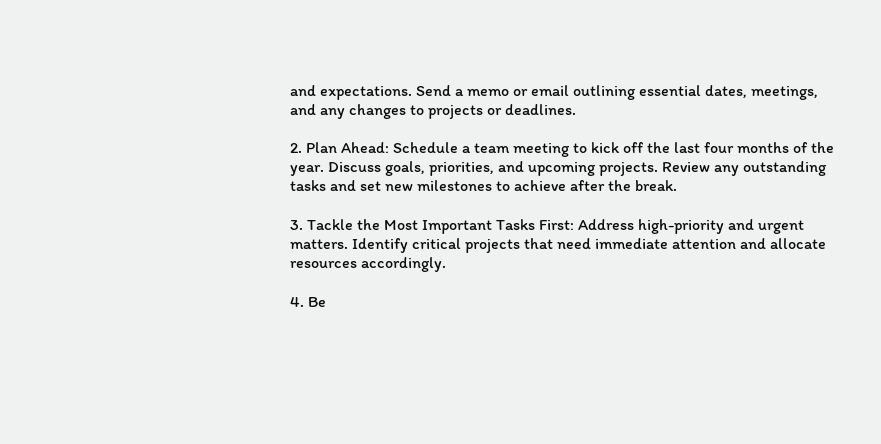and expectations. Send a memo or email outlining essential dates, meetings, and any changes to projects or deadlines.

2. Plan Ahead: Schedule a team meeting to kick off the last four months of the year. Discuss goals, priorities, and upcoming projects. Review any outstanding tasks and set new milestones to achieve after the break.

3. Tackle the Most Important Tasks First: Address high-priority and urgent matters. Identify critical projects that need immediate attention and allocate resources accordingly.

4. Be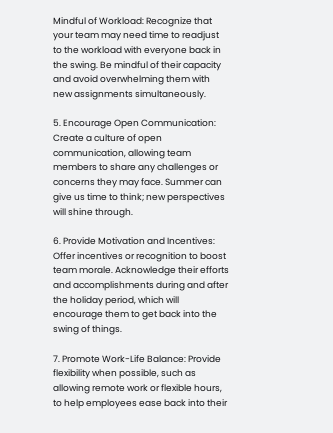Mindful of Workload: Recognize that your team may need time to readjust to the workload with everyone back in the swing. Be mindful of their capacity and avoid overwhelming them with new assignments simultaneously.

5. Encourage Open Communication: Create a culture of open communication, allowing team members to share any challenges or concerns they may face. Summer can give us time to think; new perspectives will shine through.

6. Provide Motivation and Incentives: Offer incentives or recognition to boost team morale. Acknowledge their efforts and accomplishments during and after the holiday period, which will encourage them to get back into the swing of things.

7. Promote Work-Life Balance: Provide flexibility when possible, such as allowing remote work or flexible hours, to help employees ease back into their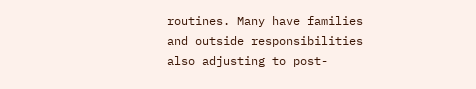routines. Many have families and outside responsibilities also adjusting to post-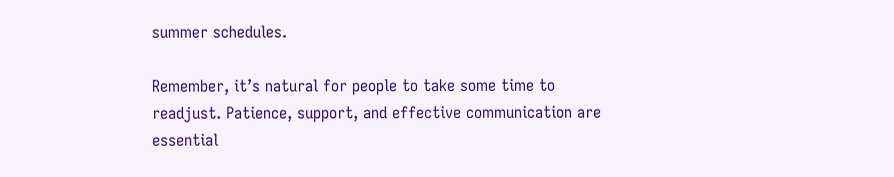summer schedules.

Remember, it’s natural for people to take some time to readjust. Patience, support, and effective communication are essential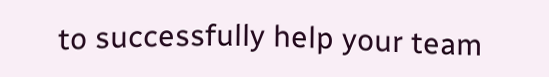to successfully help your team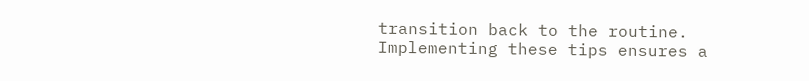transition back to the routine. Implementing these tips ensures a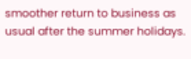smoother return to business as usual after the summer holidays.